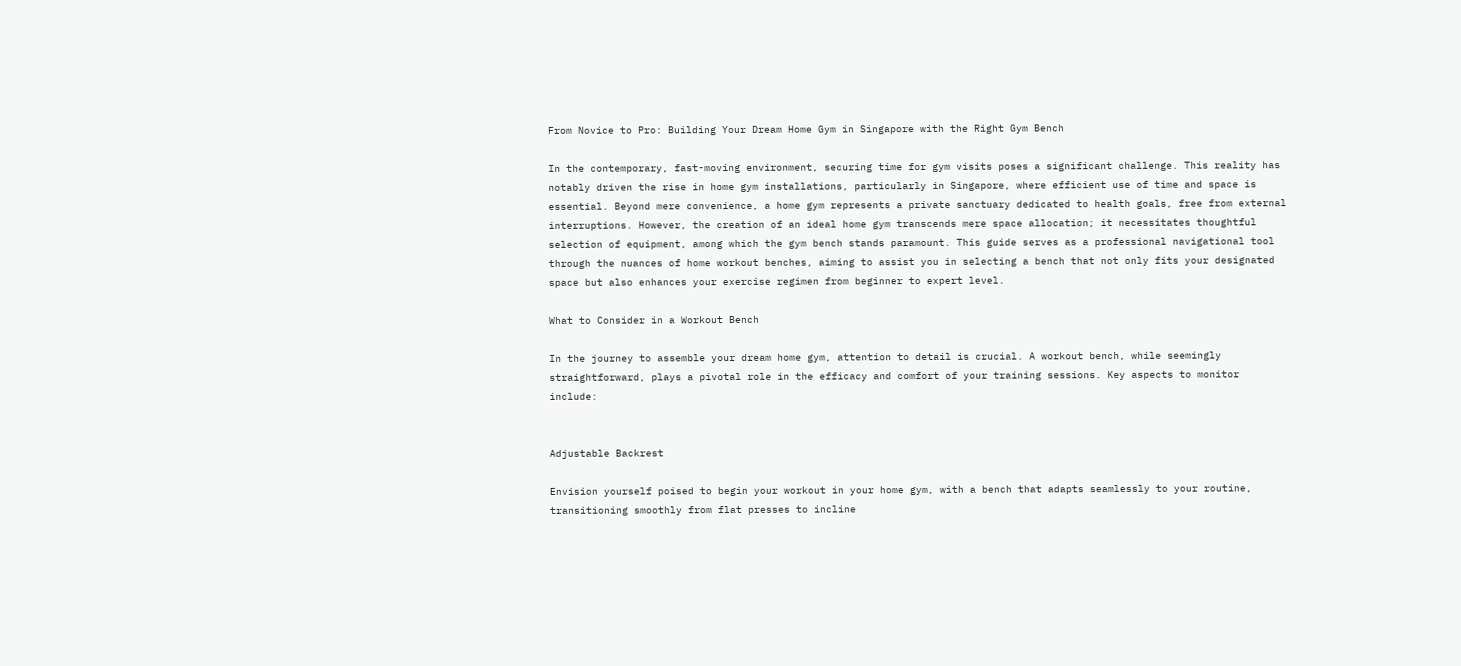From Novice to Pro: Building Your Dream Home Gym in Singapore with the Right Gym Bench

In the contemporary, fast-moving environment, securing time for gym visits poses a significant challenge. This reality has notably driven the rise in home gym installations, particularly in Singapore, where efficient use of time and space is essential. Beyond mere convenience, a home gym represents a private sanctuary dedicated to health goals, free from external interruptions. However, the creation of an ideal home gym transcends mere space allocation; it necessitates thoughtful selection of equipment, among which the gym bench stands paramount. This guide serves as a professional navigational tool through the nuances of home workout benches, aiming to assist you in selecting a bench that not only fits your designated space but also enhances your exercise regimen from beginner to expert level.

What to Consider in a Workout Bench

In the journey to assemble your dream home gym, attention to detail is crucial. A workout bench, while seemingly straightforward, plays a pivotal role in the efficacy and comfort of your training sessions. Key aspects to monitor include:


Adjustable Backrest

Envision yourself poised to begin your workout in your home gym, with a bench that adapts seamlessly to your routine, transitioning smoothly from flat presses to incline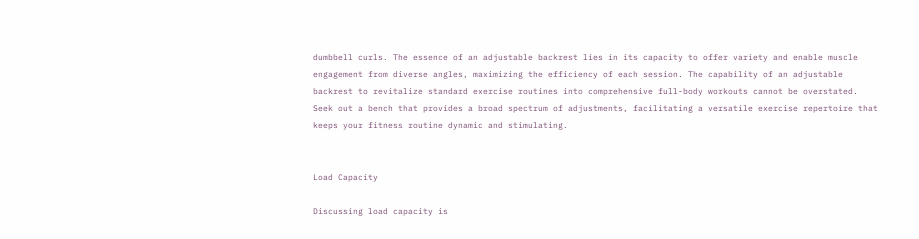dumbbell curls. The essence of an adjustable backrest lies in its capacity to offer variety and enable muscle engagement from diverse angles, maximizing the efficiency of each session. The capability of an adjustable backrest to revitalize standard exercise routines into comprehensive full-body workouts cannot be overstated. Seek out a bench that provides a broad spectrum of adjustments, facilitating a versatile exercise repertoire that keeps your fitness routine dynamic and stimulating.


Load Capacity

Discussing load capacity is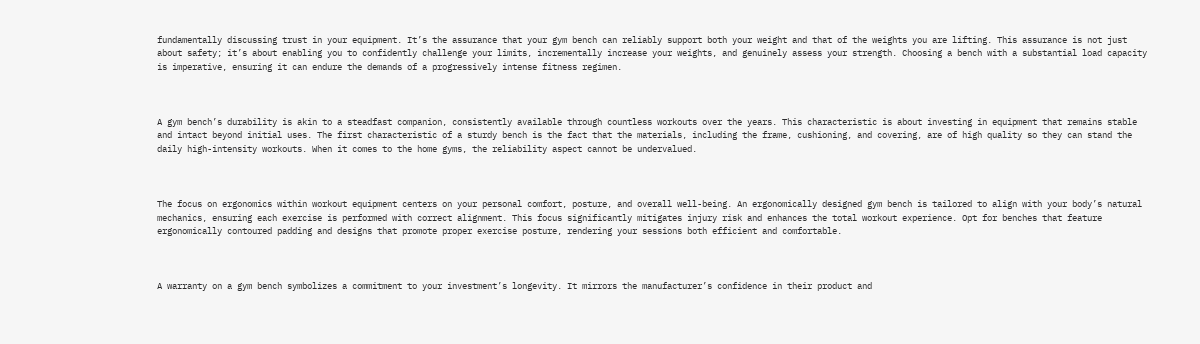fundamentally discussing trust in your equipment. It’s the assurance that your gym bench can reliably support both your weight and that of the weights you are lifting. This assurance is not just about safety; it’s about enabling you to confidently challenge your limits, incrementally increase your weights, and genuinely assess your strength. Choosing a bench with a substantial load capacity is imperative, ensuring it can endure the demands of a progressively intense fitness regimen.



A gym bench’s durability is akin to a steadfast companion, consistently available through countless workouts over the years. This characteristic is about investing in equipment that remains stable and intact beyond initial uses. The first characteristic of a sturdy bench is the fact that the materials, including the frame, cushioning, and covering, are of high quality so they can stand the daily high-intensity workouts. When it comes to the home gyms, the reliability aspect cannot be undervalued.



The focus on ergonomics within workout equipment centers on your personal comfort, posture, and overall well-being. An ergonomically designed gym bench is tailored to align with your body’s natural mechanics, ensuring each exercise is performed with correct alignment. This focus significantly mitigates injury risk and enhances the total workout experience. Opt for benches that feature ergonomically contoured padding and designs that promote proper exercise posture, rendering your sessions both efficient and comfortable.



A warranty on a gym bench symbolizes a commitment to your investment’s longevity. It mirrors the manufacturer’s confidence in their product and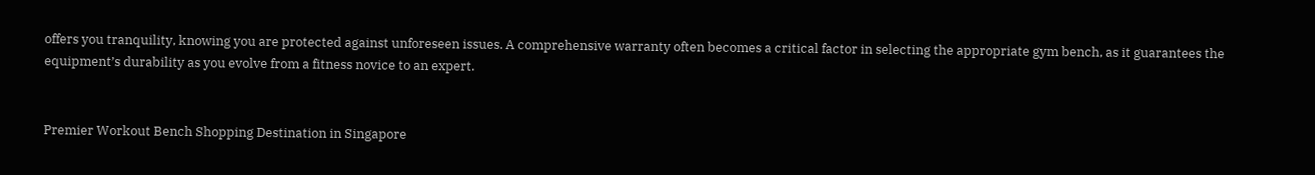offers you tranquility, knowing you are protected against unforeseen issues. A comprehensive warranty often becomes a critical factor in selecting the appropriate gym bench, as it guarantees the equipment’s durability as you evolve from a fitness novice to an expert.


Premier Workout Bench Shopping Destination in Singapore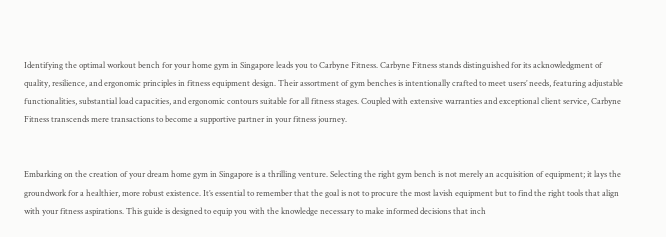Identifying the optimal workout bench for your home gym in Singapore leads you to Carbyne Fitness. Carbyne Fitness stands distinguished for its acknowledgment of quality, resilience, and ergonomic principles in fitness equipment design. Their assortment of gym benches is intentionally crafted to meet users’ needs, featuring adjustable functionalities, substantial load capacities, and ergonomic contours suitable for all fitness stages. Coupled with extensive warranties and exceptional client service, Carbyne Fitness transcends mere transactions to become a supportive partner in your fitness journey.


Embarking on the creation of your dream home gym in Singapore is a thrilling venture. Selecting the right gym bench is not merely an acquisition of equipment; it lays the groundwork for a healthier, more robust existence. It’s essential to remember that the goal is not to procure the most lavish equipment but to find the right tools that align with your fitness aspirations. This guide is designed to equip you with the knowledge necessary to make informed decisions that inch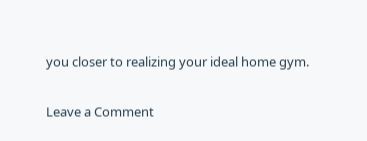you closer to realizing your ideal home gym.

Leave a Comment